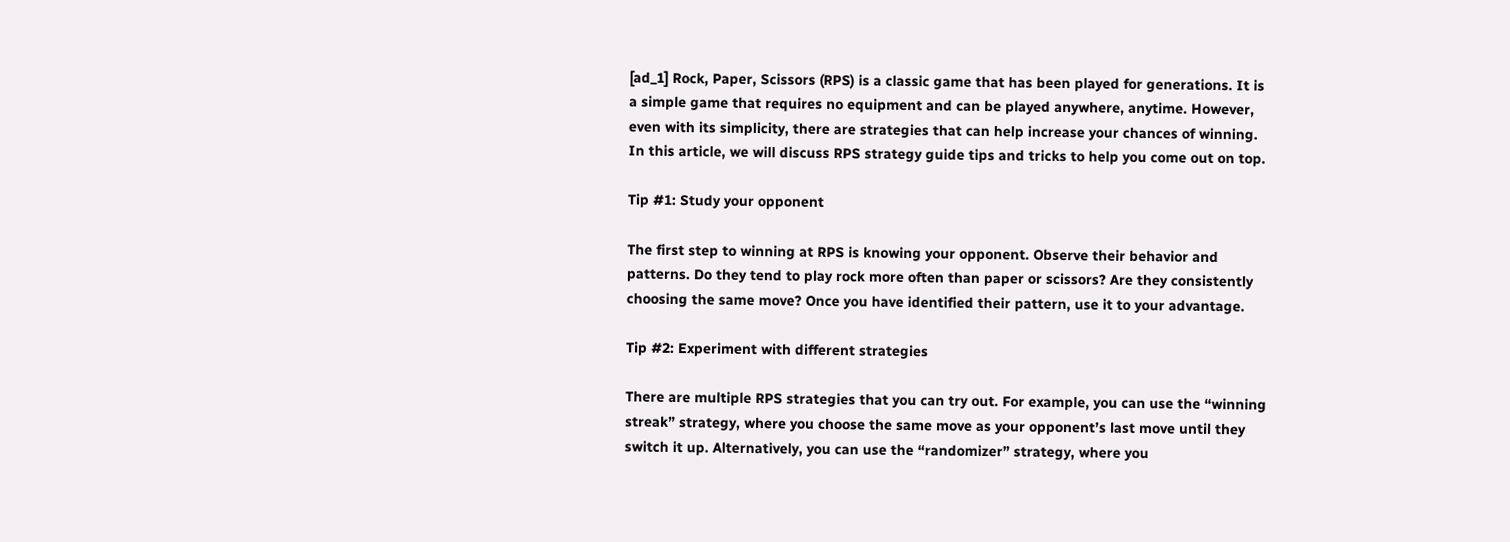[ad_1] Rock, Paper, Scissors (RPS) is a classic game that has been played for generations. It is a simple game that requires no equipment and can be played anywhere, anytime. However, even with its simplicity, there are strategies that can help increase your chances of winning. In this article, we will discuss RPS strategy guide tips and tricks to help you come out on top.

Tip #1: Study your opponent

The first step to winning at RPS is knowing your opponent. Observe their behavior and patterns. Do they tend to play rock more often than paper or scissors? Are they consistently choosing the same move? Once you have identified their pattern, use it to your advantage.

Tip #2: Experiment with different strategies

There are multiple RPS strategies that you can try out. For example, you can use the “winning streak” strategy, where you choose the same move as your opponent’s last move until they switch it up. Alternatively, you can use the “randomizer” strategy, where you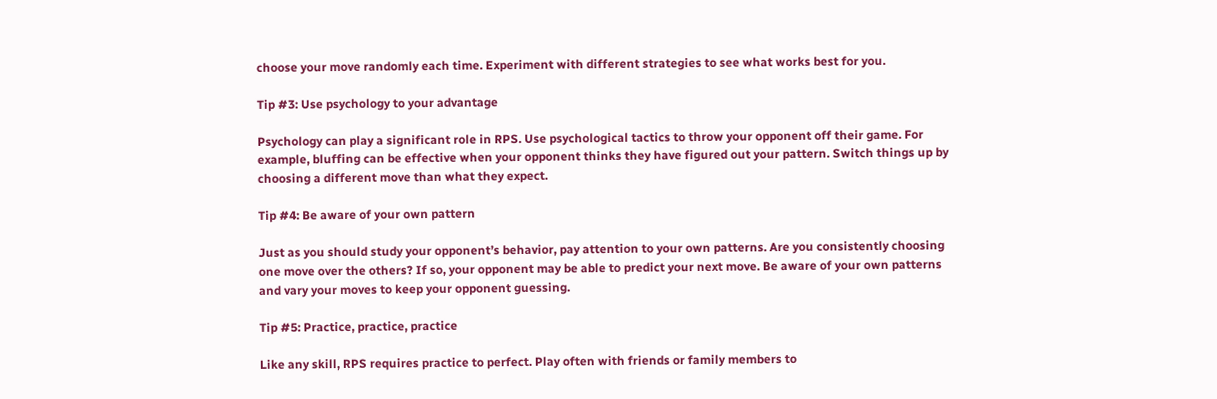choose your move randomly each time. Experiment with different strategies to see what works best for you.

Tip #3: Use psychology to your advantage

Psychology can play a significant role in RPS. Use psychological tactics to throw your opponent off their game. For example, bluffing can be effective when your opponent thinks they have figured out your pattern. Switch things up by choosing a different move than what they expect.

Tip #4: Be aware of your own pattern

Just as you should study your opponent’s behavior, pay attention to your own patterns. Are you consistently choosing one move over the others? If so, your opponent may be able to predict your next move. Be aware of your own patterns and vary your moves to keep your opponent guessing.

Tip #5: Practice, practice, practice

Like any skill, RPS requires practice to perfect. Play often with friends or family members to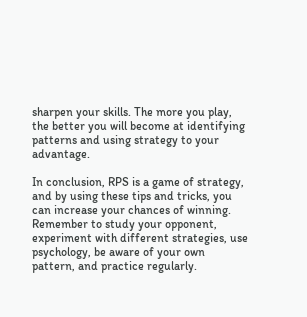sharpen your skills. The more you play, the better you will become at identifying patterns and using strategy to your advantage.

In conclusion, RPS is a game of strategy, and by using these tips and tricks, you can increase your chances of winning. Remember to study your opponent, experiment with different strategies, use psychology, be aware of your own pattern, and practice regularly.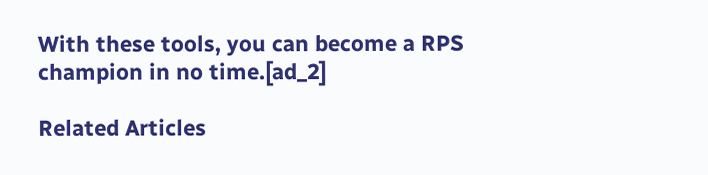With these tools, you can become a RPS champion in no time.[ad_2]

Related Articles